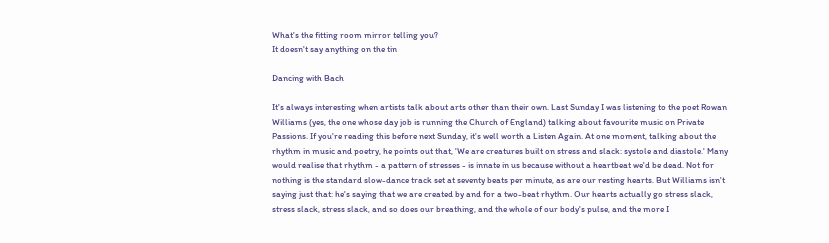What's the fitting room mirror telling you?
It doesn't say anything on the tin

Dancing with Bach

It's always interesting when artists talk about arts other than their own. Last Sunday I was listening to the poet Rowan Williams (yes, the one whose day job is running the Church of England) talking about favourite music on Private Passions. If you're reading this before next Sunday, it's well worth a Listen Again. At one moment, talking about the rhythm in music and poetry, he points out that, 'We are creatures built on stress and slack: systole and diastole.' Many would realise that rhythm - a pattern of stresses - is innate in us because without a heartbeat we'd be dead. Not for nothing is the standard slow-dance track set at seventy beats per minute, as are our resting hearts. But Williams isn't saying just that: he's saying that we are created by and for a two-beat rhythm. Our hearts actually go stress slack, stress slack, stress slack, and so does our breathing, and the whole of our body's pulse, and the more I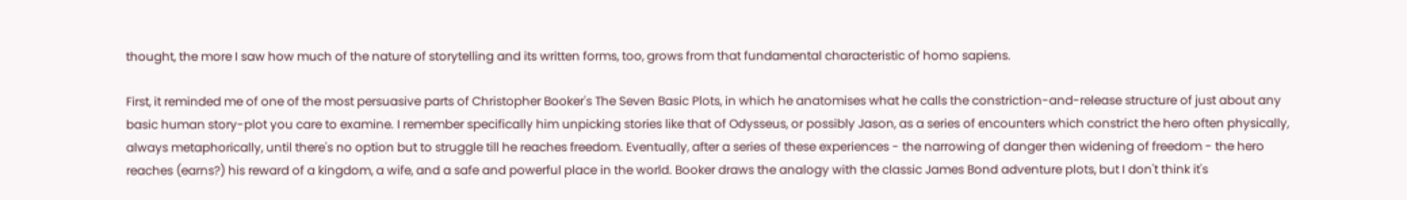thought, the more I saw how much of the nature of storytelling and its written forms, too, grows from that fundamental characteristic of homo sapiens.

First, it reminded me of one of the most persuasive parts of Christopher Booker's The Seven Basic Plots, in which he anatomises what he calls the constriction-and-release structure of just about any basic human story-plot you care to examine. I remember specifically him unpicking stories like that of Odysseus, or possibly Jason, as a series of encounters which constrict the hero often physically, always metaphorically, until there's no option but to struggle till he reaches freedom. Eventually, after a series of these experiences - the narrowing of danger then widening of freedom - the hero reaches (earns?) his reward of a kingdom, a wife, and a safe and powerful place in the world. Booker draws the analogy with the classic James Bond adventure plots, but I don't think it's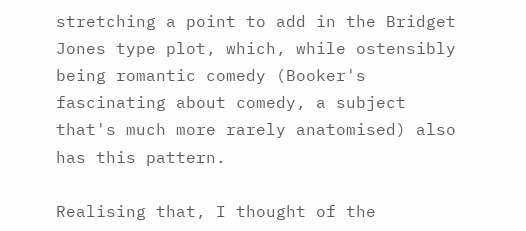stretching a point to add in the Bridget Jones type plot, which, while ostensibly being romantic comedy (Booker's fascinating about comedy, a subject that's much more rarely anatomised) also has this pattern.

Realising that, I thought of the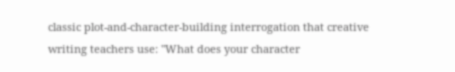classic plot-and-character-building interrogation that creative writing teachers use: "What does your character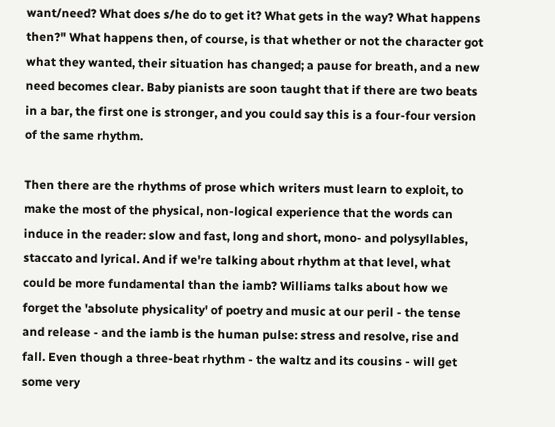want/need? What does s/he do to get it? What gets in the way? What happens then?" What happens then, of course, is that whether or not the character got what they wanted, their situation has changed; a pause for breath, and a new need becomes clear. Baby pianists are soon taught that if there are two beats in a bar, the first one is stronger, and you could say this is a four-four version of the same rhythm.

Then there are the rhythms of prose which writers must learn to exploit, to make the most of the physical, non-logical experience that the words can induce in the reader: slow and fast, long and short, mono- and polysyllables, staccato and lyrical. And if we're talking about rhythm at that level, what could be more fundamental than the iamb? Williams talks about how we forget the 'absolute physicality' of poetry and music at our peril - the tense and release - and the iamb is the human pulse: stress and resolve, rise and fall. Even though a three-beat rhythm - the waltz and its cousins - will get some very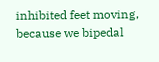inhibited feet moving, because we bipedal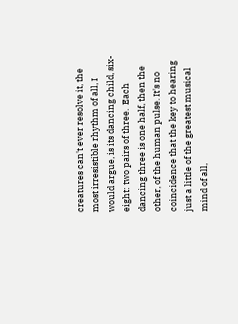creatures can't ever resolve it, the most irresistible rhythm of all, I would argue, is its dancing child, six-eight: two pairs of three.  Each dancing three is one half, then the other, of the human pulse. It's no coincidence that the key to hearing just a little of the greatest musical mind of all,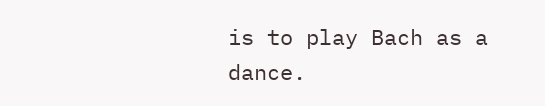is to play Bach as a dance.